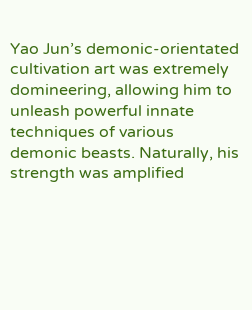Yao Jun’s demonic-orientated cultivation art was extremely domineering, allowing him to unleash powerful innate techniques of various demonic beasts. Naturally, his strength was amplified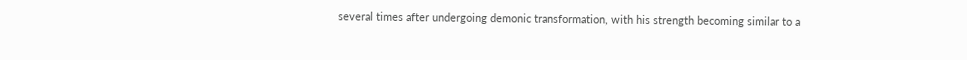several times after undergoing demonic transformation, with his strength becoming similar to a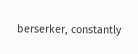berserker, constantly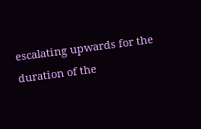escalating upwards for the duration of the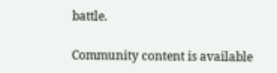battle.

Community content is available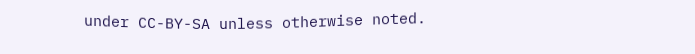under CC-BY-SA unless otherwise noted.